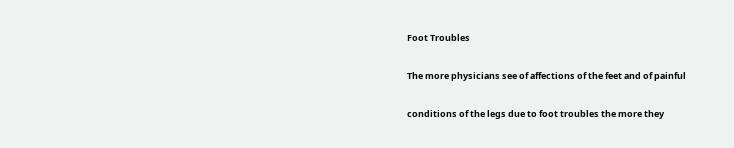Foot Troubles

The more physicians see of affections of the feet and of painful

conditions of the legs due to foot troubles the more they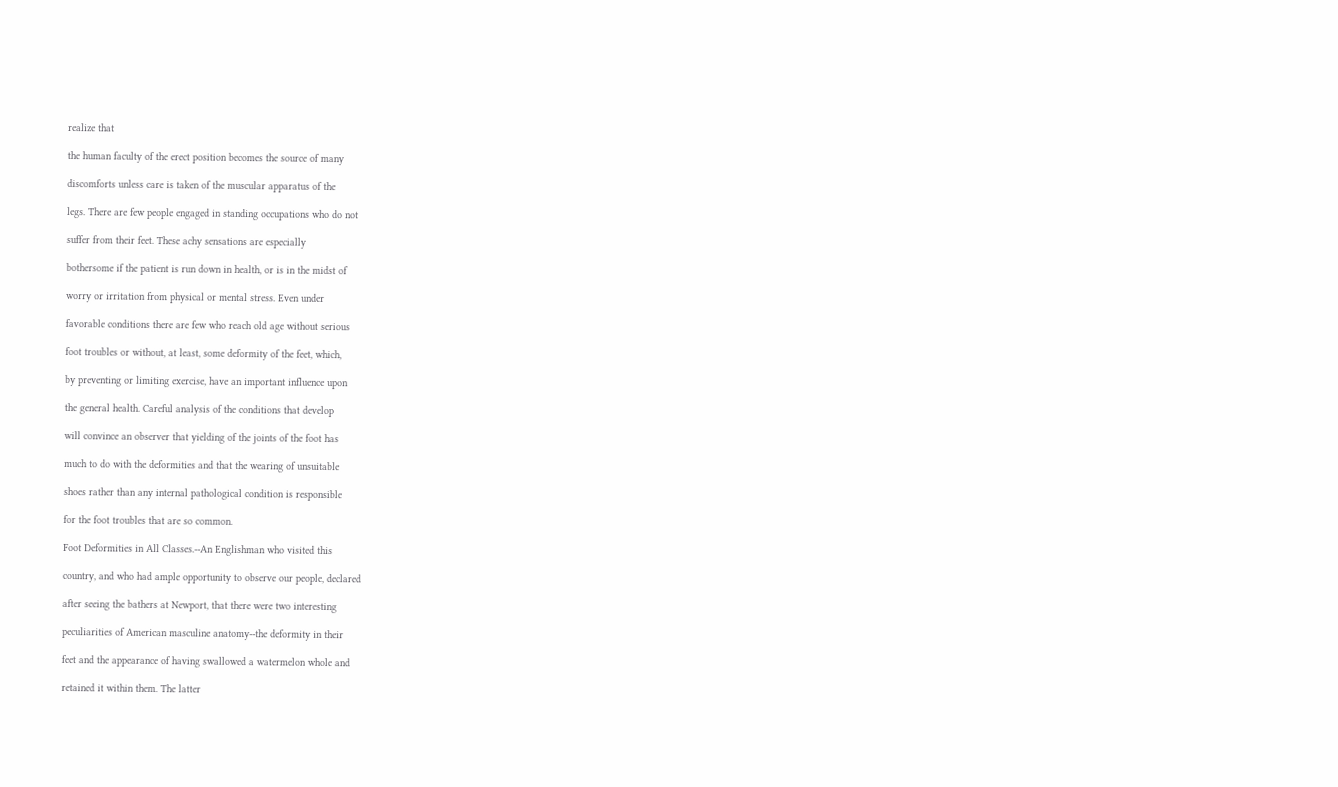realize that

the human faculty of the erect position becomes the source of many

discomforts unless care is taken of the muscular apparatus of the

legs. There are few people engaged in standing occupations who do not

suffer from their feet. These achy sensations are especially

bothersome if the patient is run down in health, or is in the midst of

worry or irritation from physical or mental stress. Even under

favorable conditions there are few who reach old age without serious

foot troubles or without, at least, some deformity of the feet, which,

by preventing or limiting exercise, have an important influence upon

the general health. Careful analysis of the conditions that develop

will convince an observer that yielding of the joints of the foot has

much to do with the deformities and that the wearing of unsuitable

shoes rather than any internal pathological condition is responsible

for the foot troubles that are so common.

Foot Deformities in All Classes.--An Englishman who visited this

country, and who had ample opportunity to observe our people, declared

after seeing the bathers at Newport, that there were two interesting

peculiarities of American masculine anatomy--the deformity in their

feet and the appearance of having swallowed a watermelon whole and

retained it within them. The latter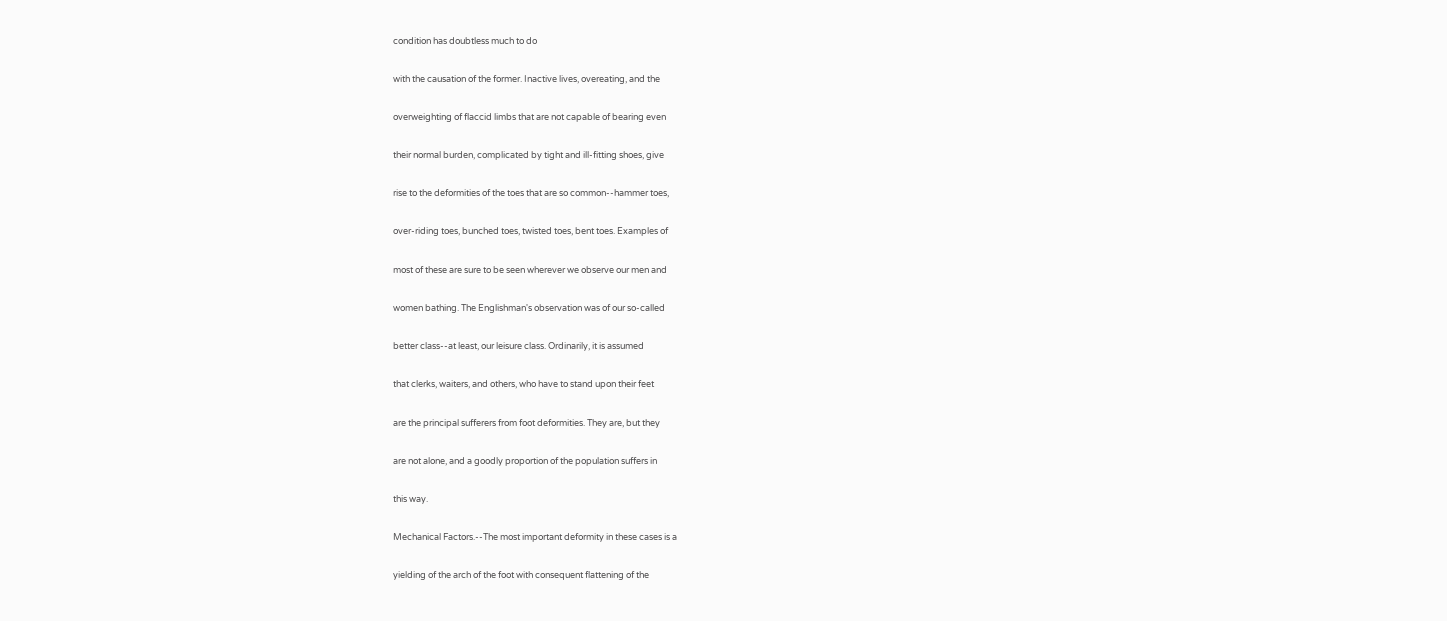condition has doubtless much to do

with the causation of the former. Inactive lives, overeating, and the

overweighting of flaccid limbs that are not capable of bearing even

their normal burden, complicated by tight and ill-fitting shoes, give

rise to the deformities of the toes that are so common--hammer toes,

over-riding toes, bunched toes, twisted toes, bent toes. Examples of

most of these are sure to be seen wherever we observe our men and

women bathing. The Englishman's observation was of our so-called

better class--at least, our leisure class. Ordinarily, it is assumed

that clerks, waiters, and others, who have to stand upon their feet

are the principal sufferers from foot deformities. They are, but they

are not alone, and a goodly proportion of the population suffers in

this way.

Mechanical Factors.--The most important deformity in these cases is a

yielding of the arch of the foot with consequent flattening of the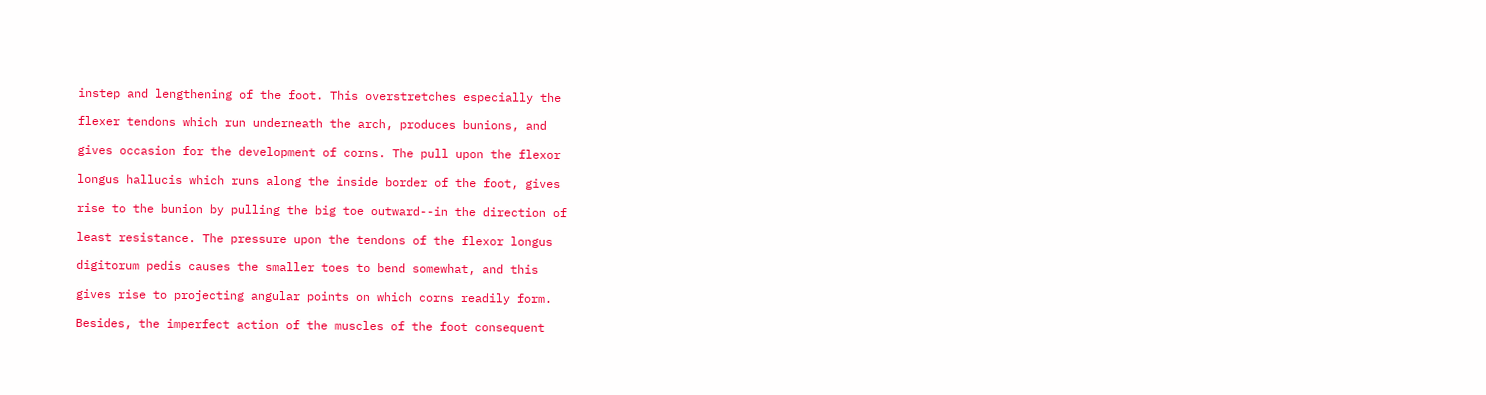instep and lengthening of the foot. This overstretches especially the

flexer tendons which run underneath the arch, produces bunions, and

gives occasion for the development of corns. The pull upon the flexor

longus hallucis which runs along the inside border of the foot, gives

rise to the bunion by pulling the big toe outward--in the direction of

least resistance. The pressure upon the tendons of the flexor longus

digitorum pedis causes the smaller toes to bend somewhat, and this

gives rise to projecting angular points on which corns readily form.

Besides, the imperfect action of the muscles of the foot consequent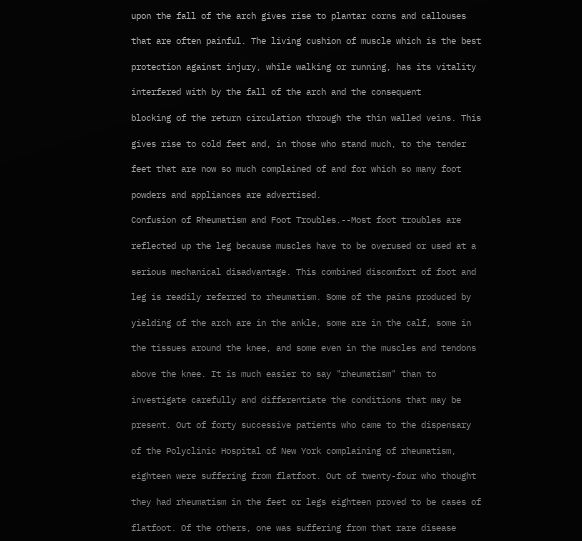upon the fall of the arch gives rise to plantar corns and callouses

that are often painful. The living cushion of muscle which is the best

protection against injury, while walking or running, has its vitality

interfered with by the fall of the arch and the consequent

blocking of the return circulation through the thin walled veins. This

gives rise to cold feet and, in those who stand much, to the tender

feet that are now so much complained of and for which so many foot

powders and appliances are advertised.

Confusion of Rheumatism and Foot Troubles.--Most foot troubles are

reflected up the leg because muscles have to be overused or used at a

serious mechanical disadvantage. This combined discomfort of foot and

leg is readily referred to rheumatism. Some of the pains produced by

yielding of the arch are in the ankle, some are in the calf, some in

the tissues around the knee, and some even in the muscles and tendons

above the knee. It is much easier to say "rheumatism" than to

investigate carefully and differentiate the conditions that may be

present. Out of forty successive patients who came to the dispensary

of the Polyclinic Hospital of New York complaining of rheumatism,

eighteen were suffering from flatfoot. Out of twenty-four who thought

they had rheumatism in the feet or legs eighteen proved to be cases of

flatfoot. Of the others, one was suffering from that rare disease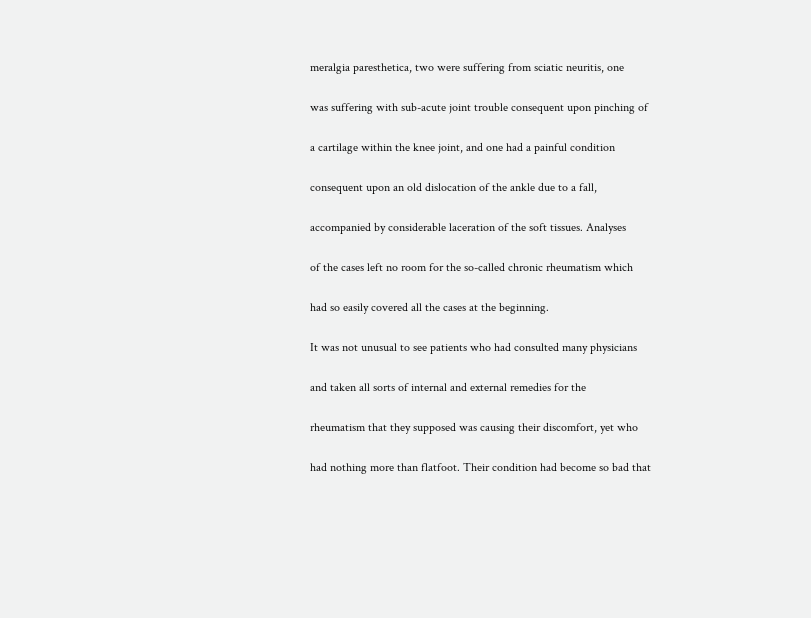meralgia paresthetica, two were suffering from sciatic neuritis, one

was suffering with sub-acute joint trouble consequent upon pinching of

a cartilage within the knee joint, and one had a painful condition

consequent upon an old dislocation of the ankle due to a fall,

accompanied by considerable laceration of the soft tissues. Analyses

of the cases left no room for the so-called chronic rheumatism which

had so easily covered all the cases at the beginning.

It was not unusual to see patients who had consulted many physicians

and taken all sorts of internal and external remedies for the

rheumatism that they supposed was causing their discomfort, yet who

had nothing more than flatfoot. Their condition had become so bad that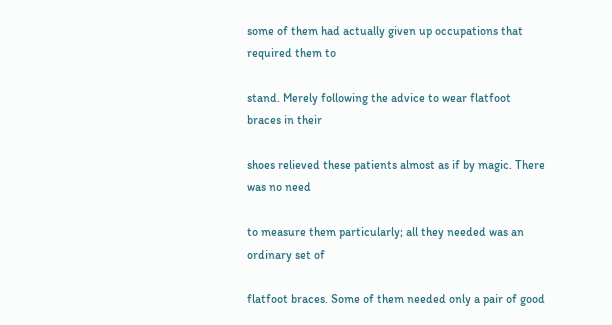some of them had actually given up occupations that required them to

stand. Merely following the advice to wear flatfoot braces in their

shoes relieved these patients almost as if by magic. There was no need

to measure them particularly; all they needed was an ordinary set of

flatfoot braces. Some of them needed only a pair of good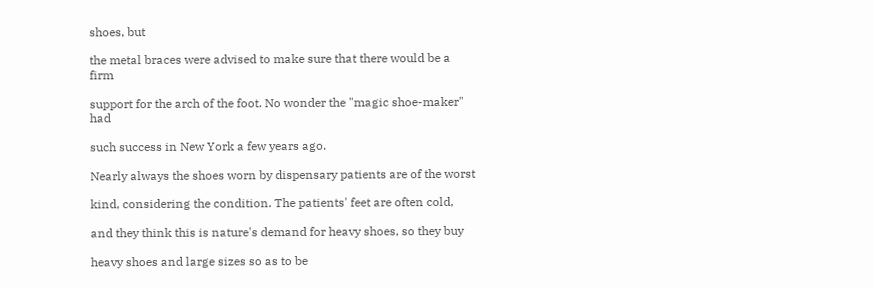shoes, but

the metal braces were advised to make sure that there would be a firm

support for the arch of the foot. No wonder the "magic shoe-maker" had

such success in New York a few years ago.

Nearly always the shoes worn by dispensary patients are of the worst

kind, considering the condition. The patients' feet are often cold,

and they think this is nature's demand for heavy shoes, so they buy

heavy shoes and large sizes so as to be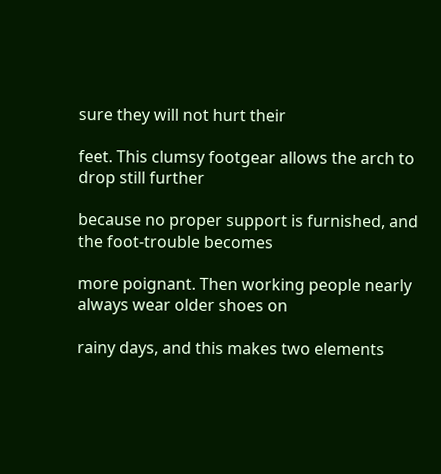sure they will not hurt their

feet. This clumsy footgear allows the arch to drop still further

because no proper support is furnished, and the foot-trouble becomes

more poignant. Then working people nearly always wear older shoes on

rainy days, and this makes two elements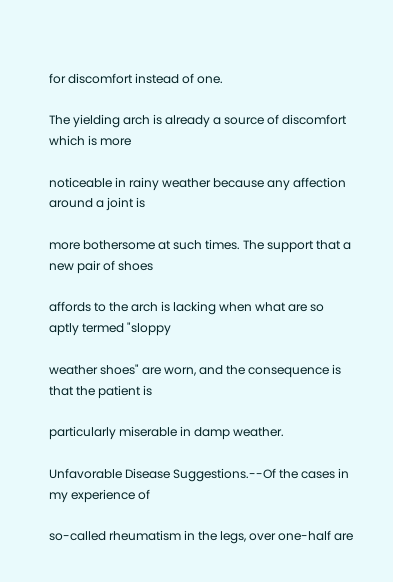for discomfort instead of one.

The yielding arch is already a source of discomfort which is more

noticeable in rainy weather because any affection around a joint is

more bothersome at such times. The support that a new pair of shoes

affords to the arch is lacking when what are so aptly termed "sloppy

weather shoes" are worn, and the consequence is that the patient is

particularly miserable in damp weather.

Unfavorable Disease Suggestions.--Of the cases in my experience of

so-called rheumatism in the legs, over one-half are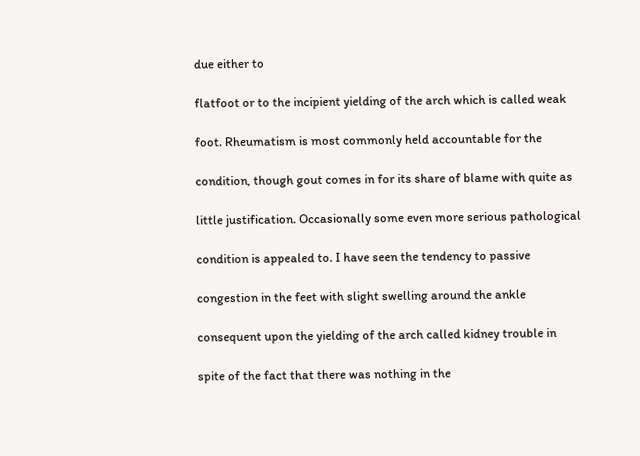due either to

flatfoot or to the incipient yielding of the arch which is called weak

foot. Rheumatism is most commonly held accountable for the

condition, though gout comes in for its share of blame with quite as

little justification. Occasionally some even more serious pathological

condition is appealed to. I have seen the tendency to passive

congestion in the feet with slight swelling around the ankle

consequent upon the yielding of the arch called kidney trouble in

spite of the fact that there was nothing in the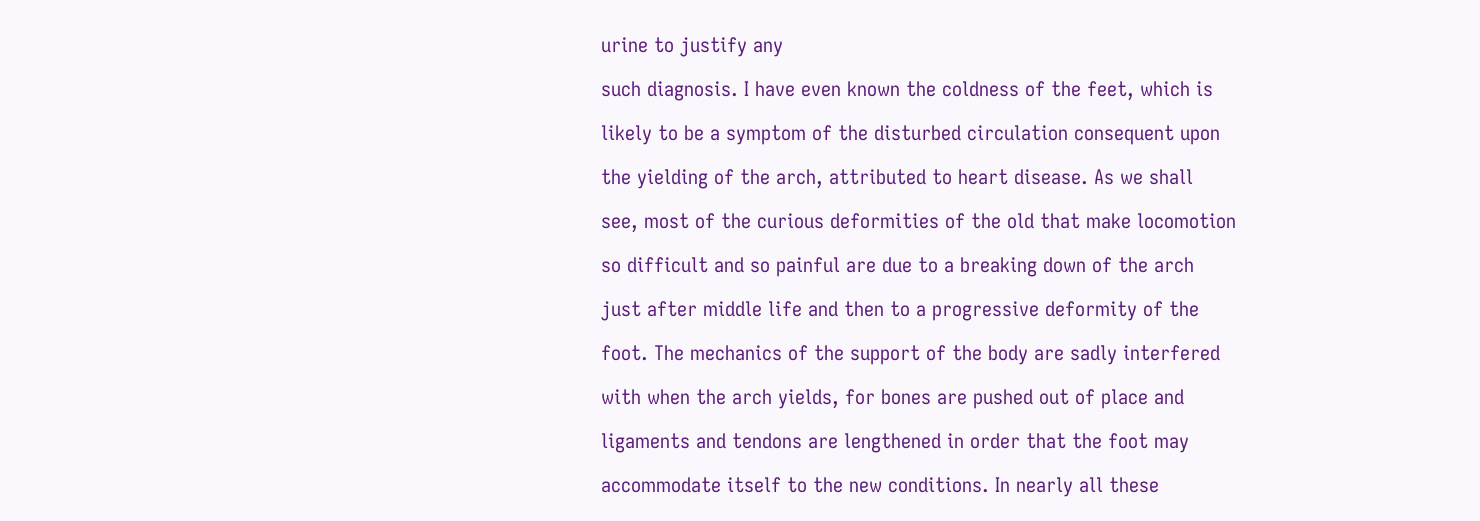urine to justify any

such diagnosis. I have even known the coldness of the feet, which is

likely to be a symptom of the disturbed circulation consequent upon

the yielding of the arch, attributed to heart disease. As we shall

see, most of the curious deformities of the old that make locomotion

so difficult and so painful are due to a breaking down of the arch

just after middle life and then to a progressive deformity of the

foot. The mechanics of the support of the body are sadly interfered

with when the arch yields, for bones are pushed out of place and

ligaments and tendons are lengthened in order that the foot may

accommodate itself to the new conditions. In nearly all these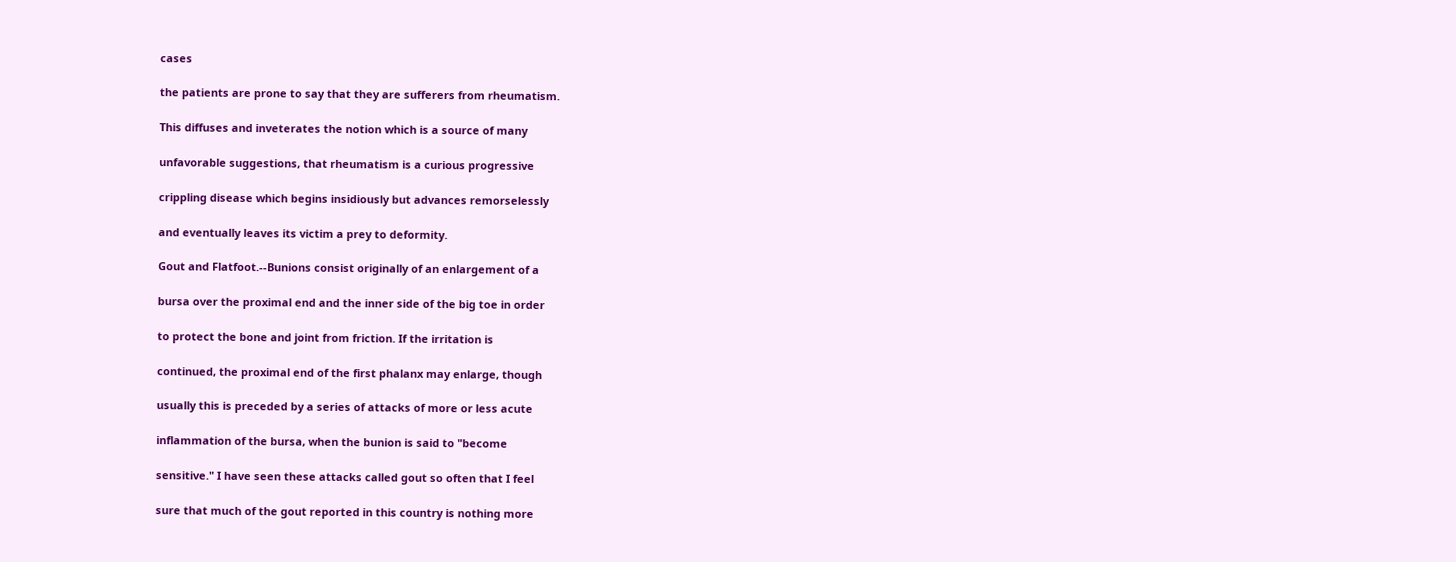cases

the patients are prone to say that they are sufferers from rheumatism.

This diffuses and inveterates the notion which is a source of many

unfavorable suggestions, that rheumatism is a curious progressive

crippling disease which begins insidiously but advances remorselessly

and eventually leaves its victim a prey to deformity.

Gout and Flatfoot.--Bunions consist originally of an enlargement of a

bursa over the proximal end and the inner side of the big toe in order

to protect the bone and joint from friction. If the irritation is

continued, the proximal end of the first phalanx may enlarge, though

usually this is preceded by a series of attacks of more or less acute

inflammation of the bursa, when the bunion is said to "become

sensitive." I have seen these attacks called gout so often that I feel

sure that much of the gout reported in this country is nothing more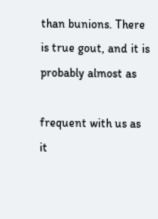than bunions. There is true gout, and it is probably almost as

frequent with us as it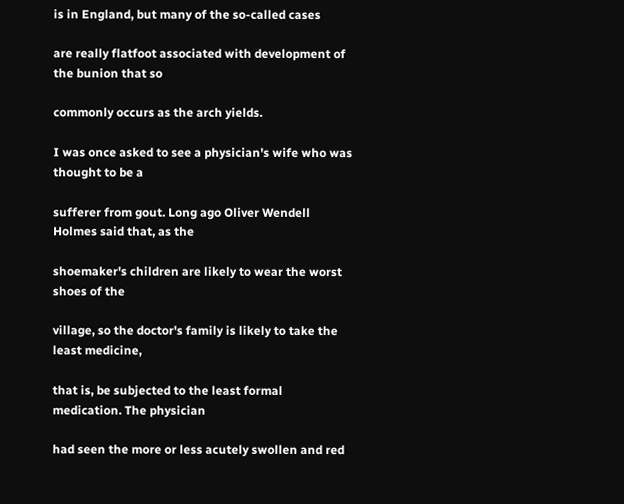is in England, but many of the so-called cases

are really flatfoot associated with development of the bunion that so

commonly occurs as the arch yields.

I was once asked to see a physician's wife who was thought to be a

sufferer from gout. Long ago Oliver Wendell Holmes said that, as the

shoemaker's children are likely to wear the worst shoes of the

village, so the doctor's family is likely to take the least medicine,

that is, be subjected to the least formal medication. The physician

had seen the more or less acutely swollen and red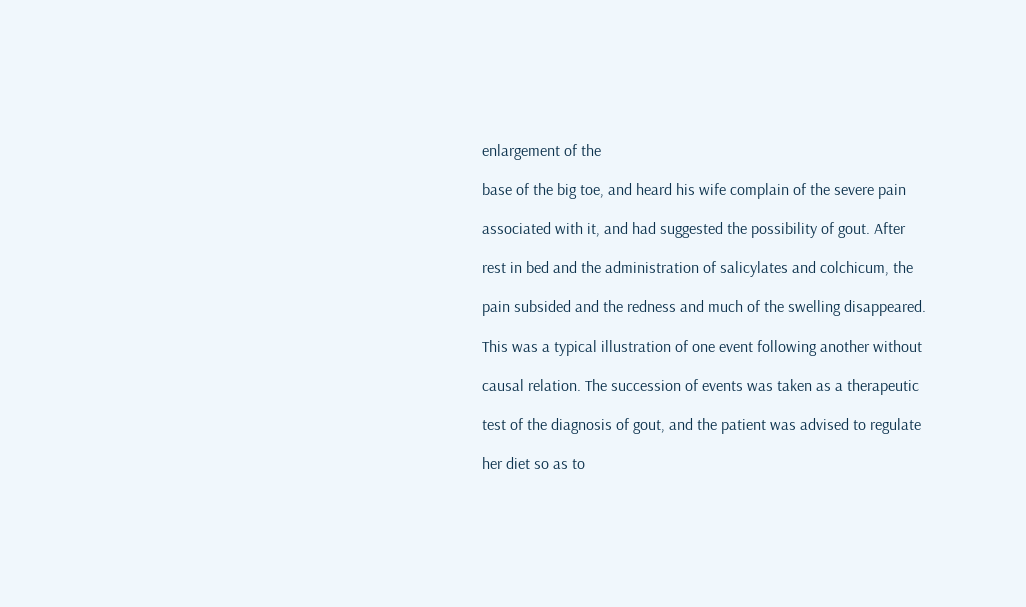enlargement of the

base of the big toe, and heard his wife complain of the severe pain

associated with it, and had suggested the possibility of gout. After

rest in bed and the administration of salicylates and colchicum, the

pain subsided and the redness and much of the swelling disappeared.

This was a typical illustration of one event following another without

causal relation. The succession of events was taken as a therapeutic

test of the diagnosis of gout, and the patient was advised to regulate

her diet so as to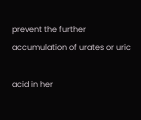prevent the further accumulation of urates or uric

acid in her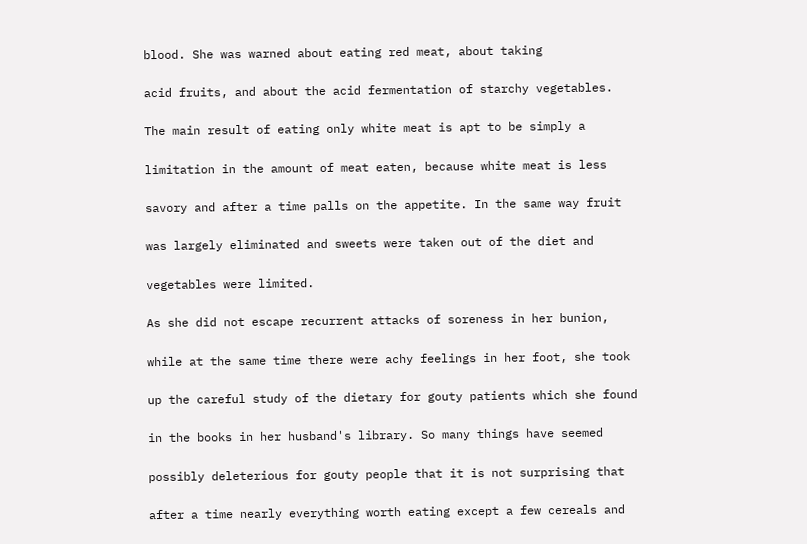blood. She was warned about eating red meat, about taking

acid fruits, and about the acid fermentation of starchy vegetables.

The main result of eating only white meat is apt to be simply a

limitation in the amount of meat eaten, because white meat is less

savory and after a time palls on the appetite. In the same way fruit

was largely eliminated and sweets were taken out of the diet and

vegetables were limited.

As she did not escape recurrent attacks of soreness in her bunion,

while at the same time there were achy feelings in her foot, she took

up the careful study of the dietary for gouty patients which she found

in the books in her husband's library. So many things have seemed

possibly deleterious for gouty people that it is not surprising that

after a time nearly everything worth eating except a few cereals and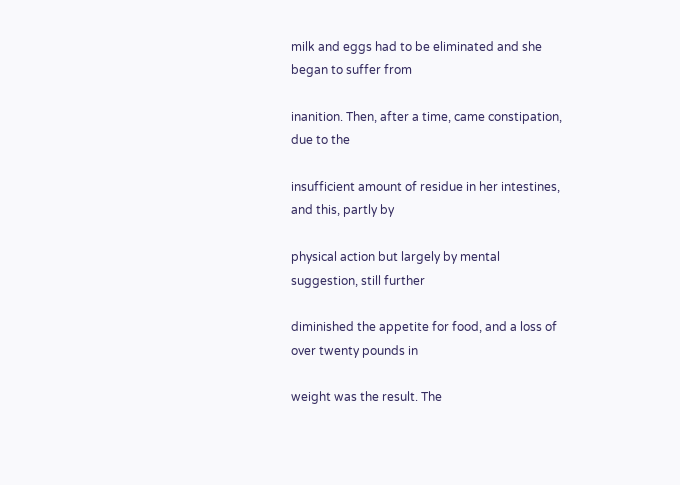milk and eggs had to be eliminated and she began to suffer from

inanition. Then, after a time, came constipation, due to the

insufficient amount of residue in her intestines, and this, partly by

physical action but largely by mental suggestion, still further

diminished the appetite for food, and a loss of over twenty pounds in

weight was the result. The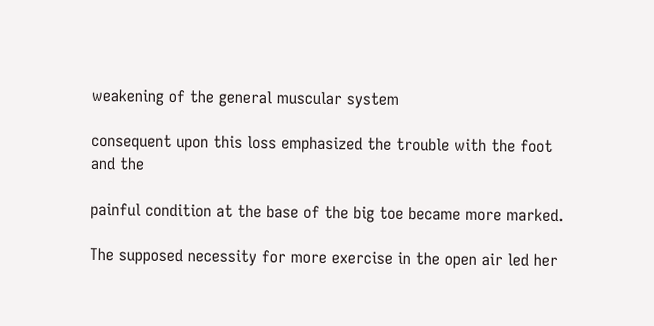weakening of the general muscular system

consequent upon this loss emphasized the trouble with the foot and the

painful condition at the base of the big toe became more marked.

The supposed necessity for more exercise in the open air led her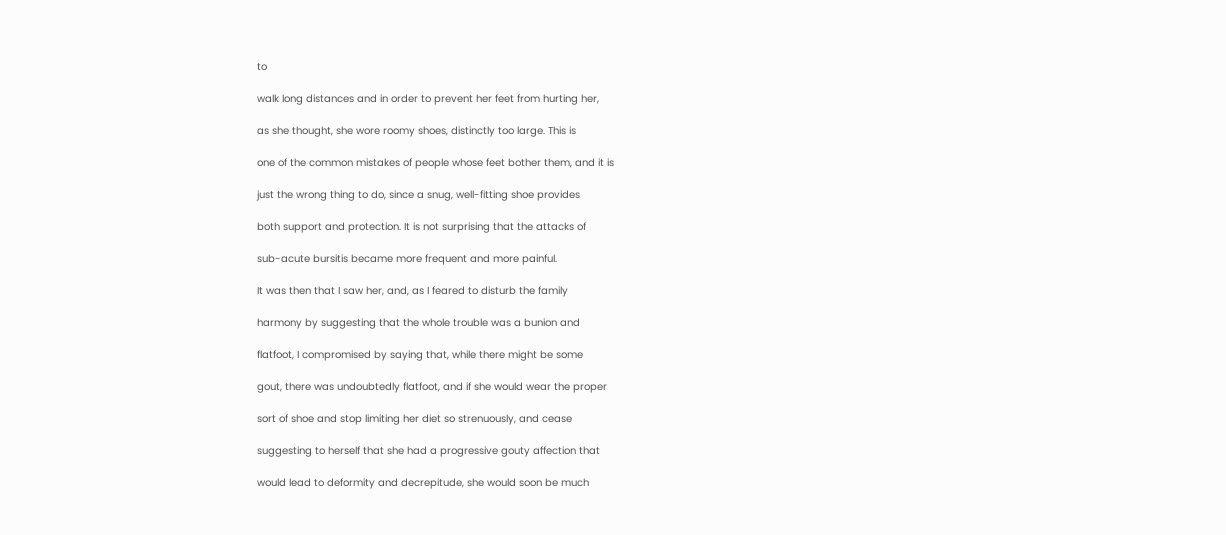to

walk long distances and in order to prevent her feet from hurting her,

as she thought, she wore roomy shoes, distinctly too large. This is

one of the common mistakes of people whose feet bother them, and it is

just the wrong thing to do, since a snug, well-fitting shoe provides

both support and protection. It is not surprising that the attacks of

sub-acute bursitis became more frequent and more painful.

It was then that I saw her, and, as I feared to disturb the family

harmony by suggesting that the whole trouble was a bunion and

flatfoot, I compromised by saying that, while there might be some

gout, there was undoubtedly flatfoot, and if she would wear the proper

sort of shoe and stop limiting her diet so strenuously, and cease

suggesting to herself that she had a progressive gouty affection that

would lead to deformity and decrepitude, she would soon be much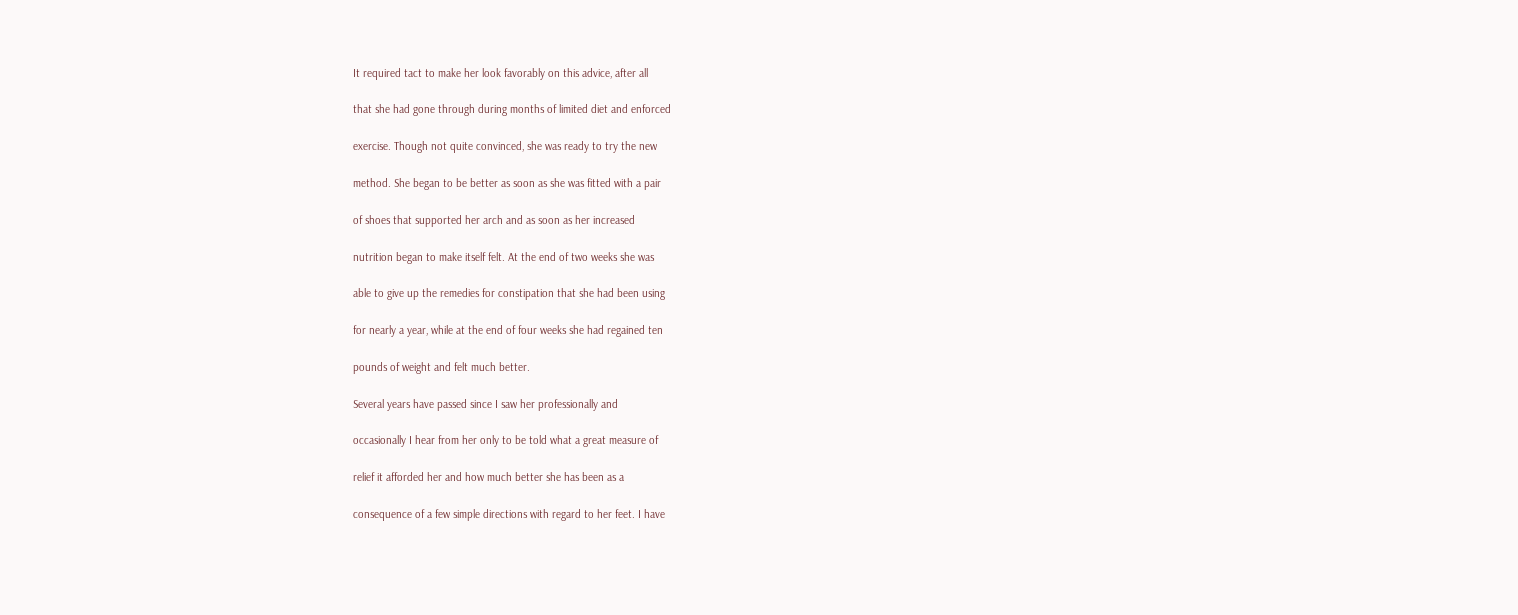It required tact to make her look favorably on this advice, after all

that she had gone through during months of limited diet and enforced

exercise. Though not quite convinced, she was ready to try the new

method. She began to be better as soon as she was fitted with a pair

of shoes that supported her arch and as soon as her increased

nutrition began to make itself felt. At the end of two weeks she was

able to give up the remedies for constipation that she had been using

for nearly a year, while at the end of four weeks she had regained ten

pounds of weight and felt much better.

Several years have passed since I saw her professionally and

occasionally I hear from her only to be told what a great measure of

relief it afforded her and how much better she has been as a

consequence of a few simple directions with regard to her feet. I have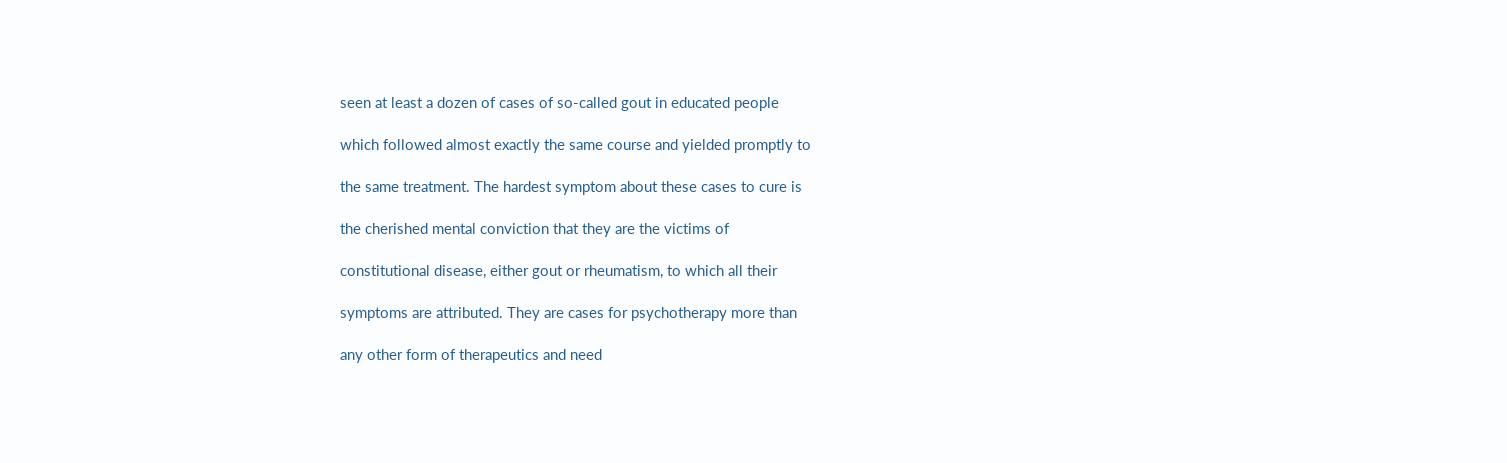seen at least a dozen of cases of so-called gout in educated people

which followed almost exactly the same course and yielded promptly to

the same treatment. The hardest symptom about these cases to cure is

the cherished mental conviction that they are the victims of

constitutional disease, either gout or rheumatism, to which all their

symptoms are attributed. They are cases for psychotherapy more than

any other form of therapeutics and need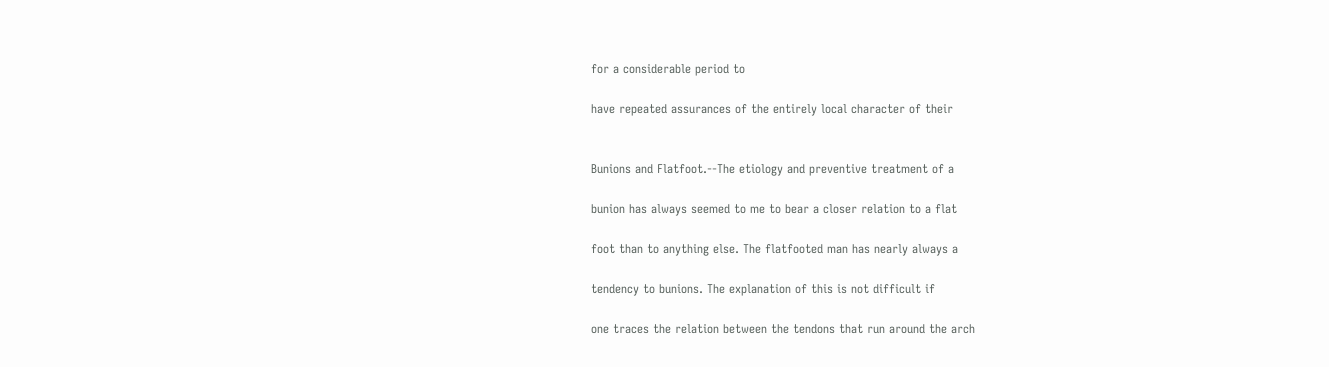for a considerable period to

have repeated assurances of the entirely local character of their


Bunions and Flatfoot.--The etiology and preventive treatment of a

bunion has always seemed to me to bear a closer relation to a flat

foot than to anything else. The flatfooted man has nearly always a

tendency to bunions. The explanation of this is not difficult if

one traces the relation between the tendons that run around the arch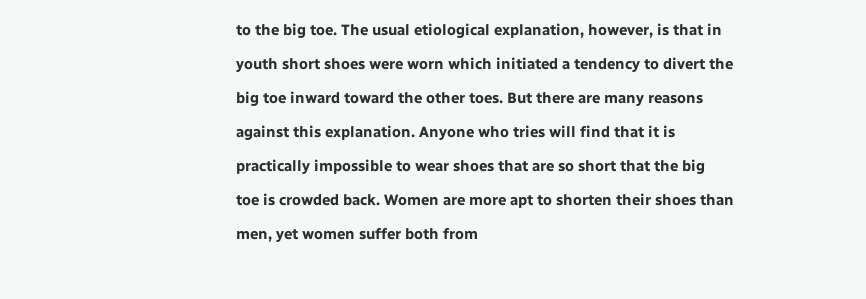to the big toe. The usual etiological explanation, however, is that in

youth short shoes were worn which initiated a tendency to divert the

big toe inward toward the other toes. But there are many reasons

against this explanation. Anyone who tries will find that it is

practically impossible to wear shoes that are so short that the big

toe is crowded back. Women are more apt to shorten their shoes than

men, yet women suffer both from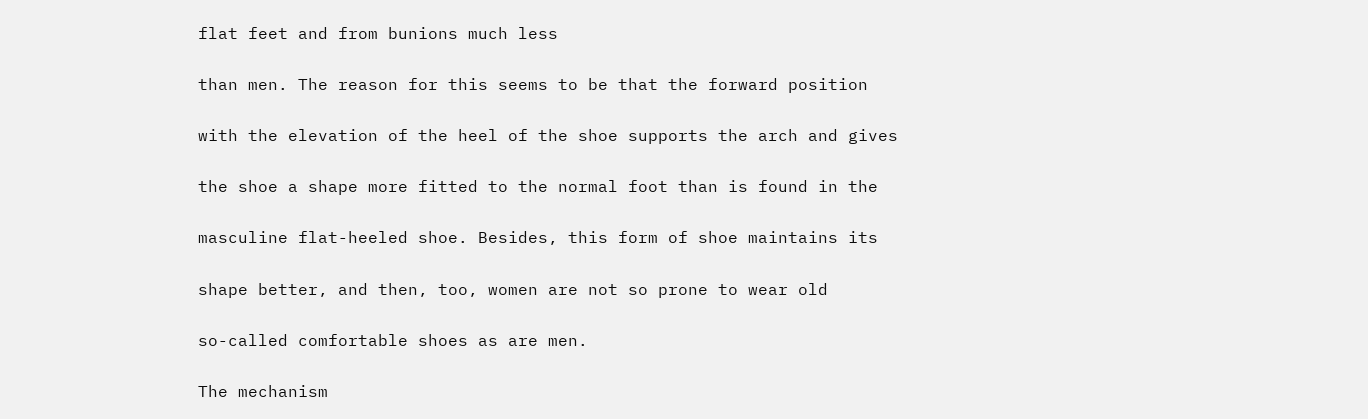flat feet and from bunions much less

than men. The reason for this seems to be that the forward position

with the elevation of the heel of the shoe supports the arch and gives

the shoe a shape more fitted to the normal foot than is found in the

masculine flat-heeled shoe. Besides, this form of shoe maintains its

shape better, and then, too, women are not so prone to wear old

so-called comfortable shoes as are men.

The mechanism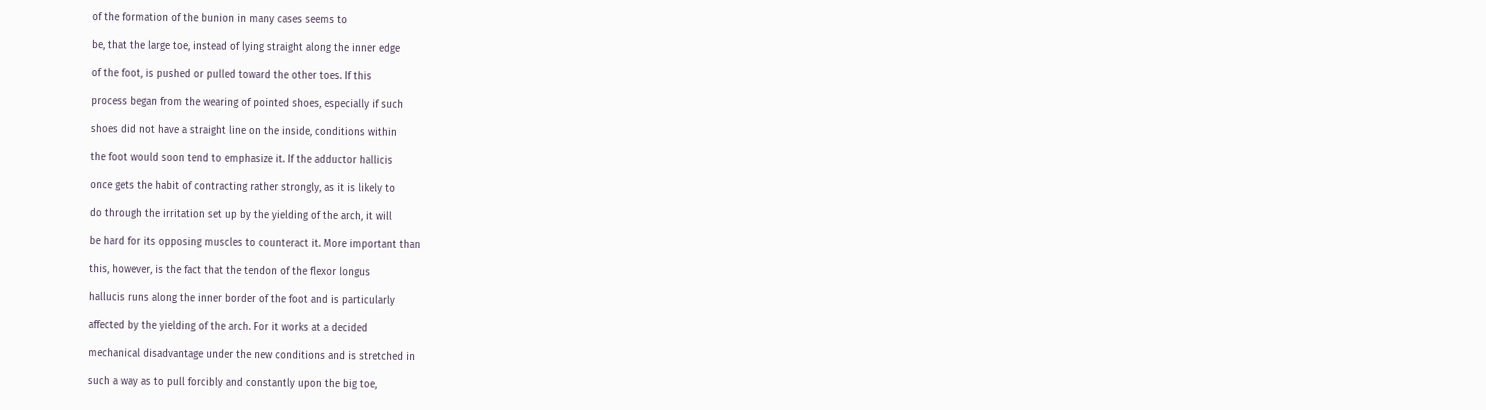of the formation of the bunion in many cases seems to

be, that the large toe, instead of lying straight along the inner edge

of the foot, is pushed or pulled toward the other toes. If this

process began from the wearing of pointed shoes, especially if such

shoes did not have a straight line on the inside, conditions within

the foot would soon tend to emphasize it. If the adductor hallicis

once gets the habit of contracting rather strongly, as it is likely to

do through the irritation set up by the yielding of the arch, it will

be hard for its opposing muscles to counteract it. More important than

this, however, is the fact that the tendon of the flexor longus

hallucis runs along the inner border of the foot and is particularly

affected by the yielding of the arch. For it works at a decided

mechanical disadvantage under the new conditions and is stretched in

such a way as to pull forcibly and constantly upon the big toe,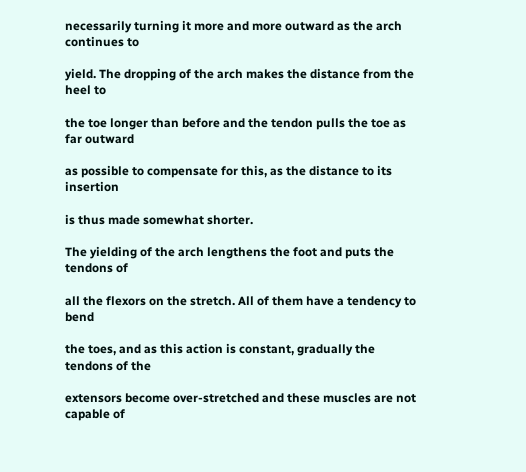necessarily turning it more and more outward as the arch continues to

yield. The dropping of the arch makes the distance from the heel to

the toe longer than before and the tendon pulls the toe as far outward

as possible to compensate for this, as the distance to its insertion

is thus made somewhat shorter.

The yielding of the arch lengthens the foot and puts the tendons of

all the flexors on the stretch. All of them have a tendency to bend

the toes, and as this action is constant, gradually the tendons of the

extensors become over-stretched and these muscles are not capable of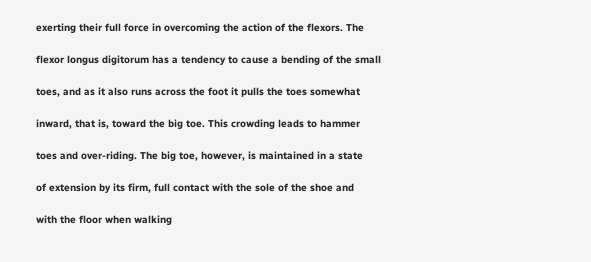exerting their full force in overcoming the action of the flexors. The

flexor longus digitorum has a tendency to cause a bending of the small

toes, and as it also runs across the foot it pulls the toes somewhat

inward, that is, toward the big toe. This crowding leads to hammer

toes and over-riding. The big toe, however, is maintained in a state

of extension by its firm, full contact with the sole of the shoe and

with the floor when walking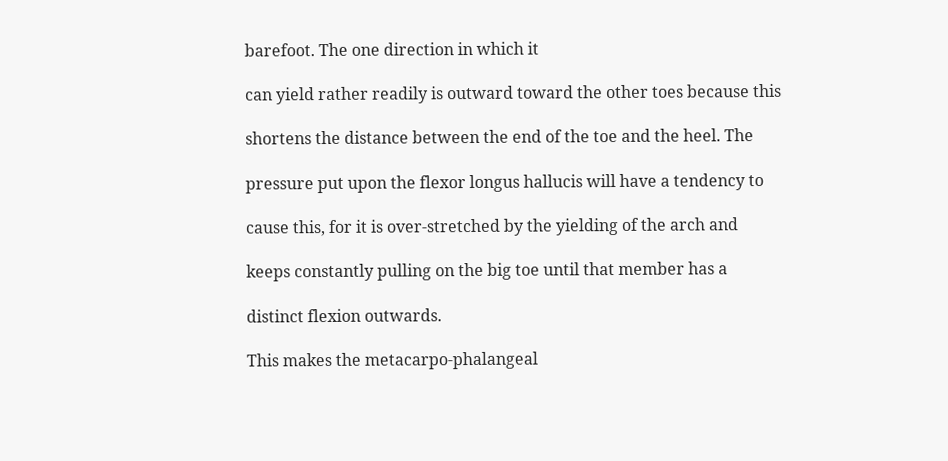barefoot. The one direction in which it

can yield rather readily is outward toward the other toes because this

shortens the distance between the end of the toe and the heel. The

pressure put upon the flexor longus hallucis will have a tendency to

cause this, for it is over-stretched by the yielding of the arch and

keeps constantly pulling on the big toe until that member has a

distinct flexion outwards.

This makes the metacarpo-phalangeal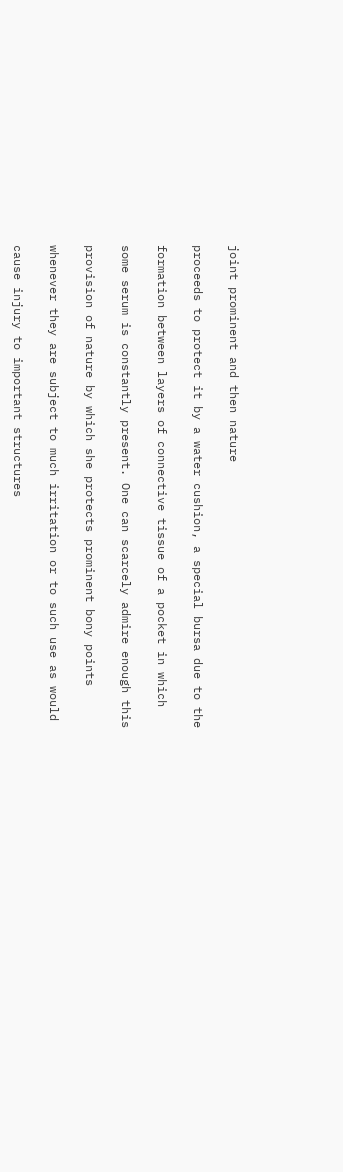joint prominent and then nature

proceeds to protect it by a water cushion, a special bursa due to the

formation between layers of connective tissue of a pocket in which

some serum is constantly present. One can scarcely admire enough this

provision of nature by which she protects prominent bony points

whenever they are subject to much irritation or to such use as would

cause injury to important structures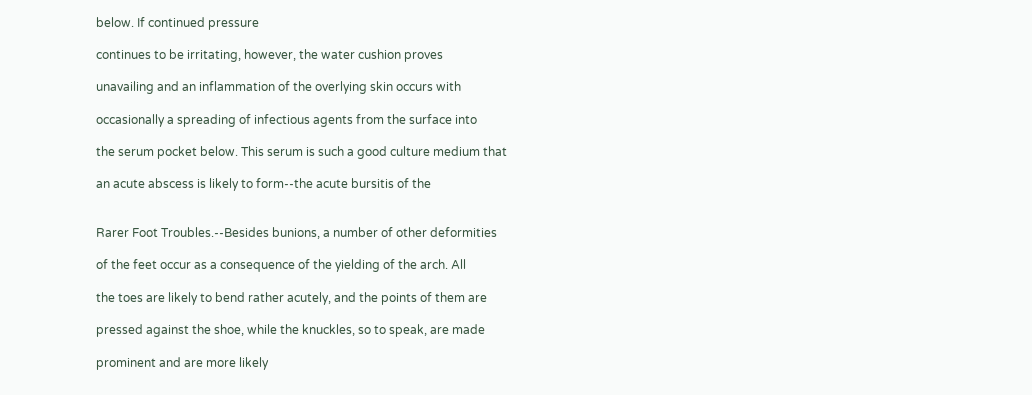below. If continued pressure

continues to be irritating, however, the water cushion proves

unavailing and an inflammation of the overlying skin occurs with

occasionally a spreading of infectious agents from the surface into

the serum pocket below. This serum is such a good culture medium that

an acute abscess is likely to form--the acute bursitis of the


Rarer Foot Troubles.--Besides bunions, a number of other deformities

of the feet occur as a consequence of the yielding of the arch. All

the toes are likely to bend rather acutely, and the points of them are

pressed against the shoe, while the knuckles, so to speak, are made

prominent and are more likely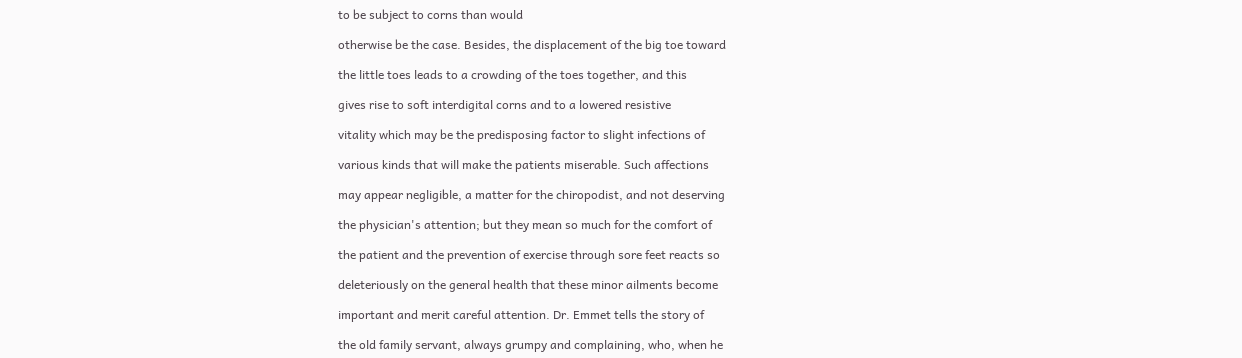to be subject to corns than would

otherwise be the case. Besides, the displacement of the big toe toward

the little toes leads to a crowding of the toes together, and this

gives rise to soft interdigital corns and to a lowered resistive

vitality which may be the predisposing factor to slight infections of

various kinds that will make the patients miserable. Such affections

may appear negligible, a matter for the chiropodist, and not deserving

the physician's attention; but they mean so much for the comfort of

the patient and the prevention of exercise through sore feet reacts so

deleteriously on the general health that these minor ailments become

important and merit careful attention. Dr. Emmet tells the story of

the old family servant, always grumpy and complaining, who, when he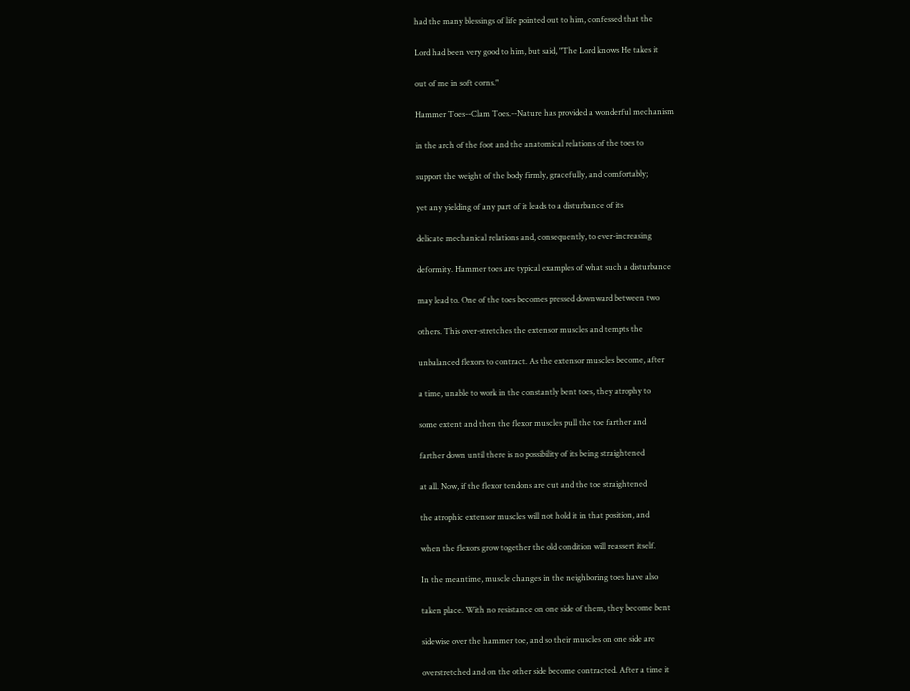had the many blessings of life pointed out to him, confessed that the

Lord had been very good to him, but said, "The Lord knows He takes it

out of me in soft corns."

Hammer Toes--Clam Toes.--Nature has provided a wonderful mechanism

in the arch of the foot and the anatomical relations of the toes to

support the weight of the body firmly, gracefully, and comfortably;

yet any yielding of any part of it leads to a disturbance of its

delicate mechanical relations and, consequently, to ever-increasing

deformity. Hammer toes are typical examples of what such a disturbance

may lead to. One of the toes becomes pressed downward between two

others. This over-stretches the extensor muscles and tempts the

unbalanced flexors to contract. As the extensor muscles become, after

a time, unable to work in the constantly bent toes, they atrophy to

some extent and then the flexor muscles pull the toe farther and

farther down until there is no possibility of its being straightened

at all. Now, if the flexor tendons are cut and the toe straightened

the atrophic extensor muscles will not hold it in that position, and

when the flexors grow together the old condition will reassert itself.

In the meantime, muscle changes in the neighboring toes have also

taken place. With no resistance on one side of them, they become bent

sidewise over the hammer toe, and so their muscles on one side are

overstretched and on the other side become contracted. After a time it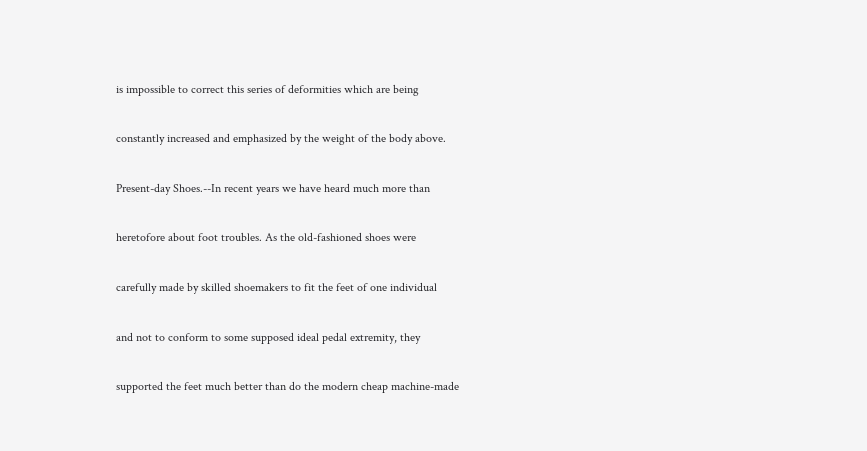is impossible to correct this series of deformities which are being

constantly increased and emphasized by the weight of the body above.

Present-day Shoes.--In recent years we have heard much more than

heretofore about foot troubles. As the old-fashioned shoes were

carefully made by skilled shoemakers to fit the feet of one individual

and not to conform to some supposed ideal pedal extremity, they

supported the feet much better than do the modern cheap machine-made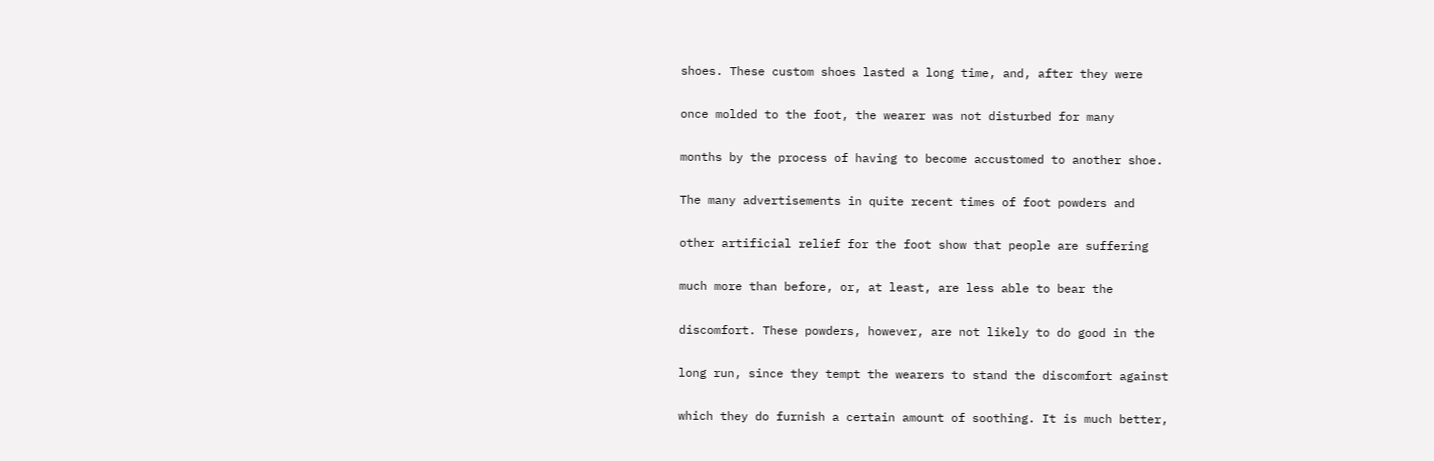shoes. These custom shoes lasted a long time, and, after they were

once molded to the foot, the wearer was not disturbed for many

months by the process of having to become accustomed to another shoe.

The many advertisements in quite recent times of foot powders and

other artificial relief for the foot show that people are suffering

much more than before, or, at least, are less able to bear the

discomfort. These powders, however, are not likely to do good in the

long run, since they tempt the wearers to stand the discomfort against

which they do furnish a certain amount of soothing. It is much better,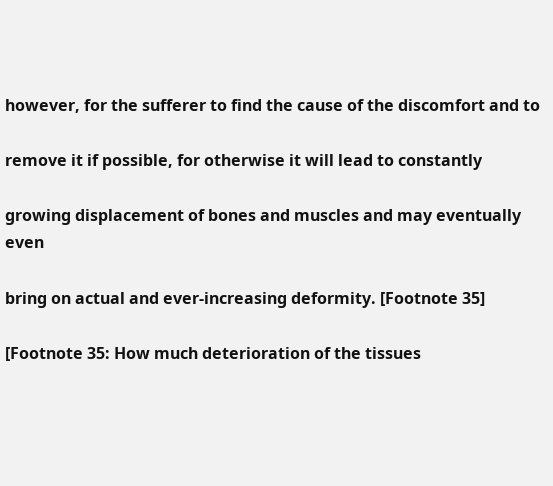however, for the sufferer to find the cause of the discomfort and to

remove it if possible, for otherwise it will lead to constantly

growing displacement of bones and muscles and may eventually even

bring on actual and ever-increasing deformity. [Footnote 35]

[Footnote 35: How much deterioration of the tissues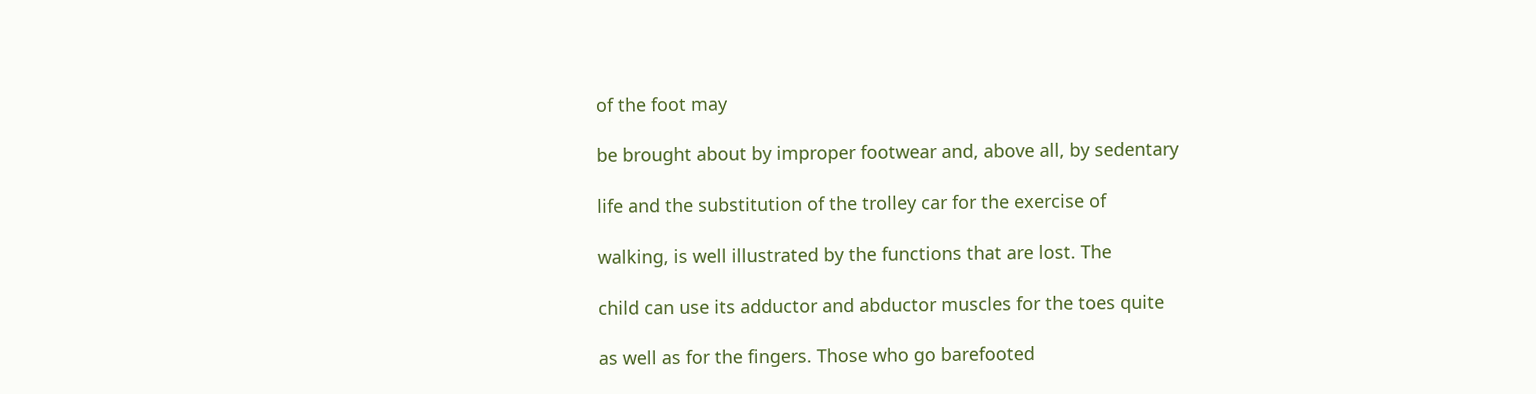of the foot may

be brought about by improper footwear and, above all, by sedentary

life and the substitution of the trolley car for the exercise of

walking, is well illustrated by the functions that are lost. The

child can use its adductor and abductor muscles for the toes quite

as well as for the fingers. Those who go barefooted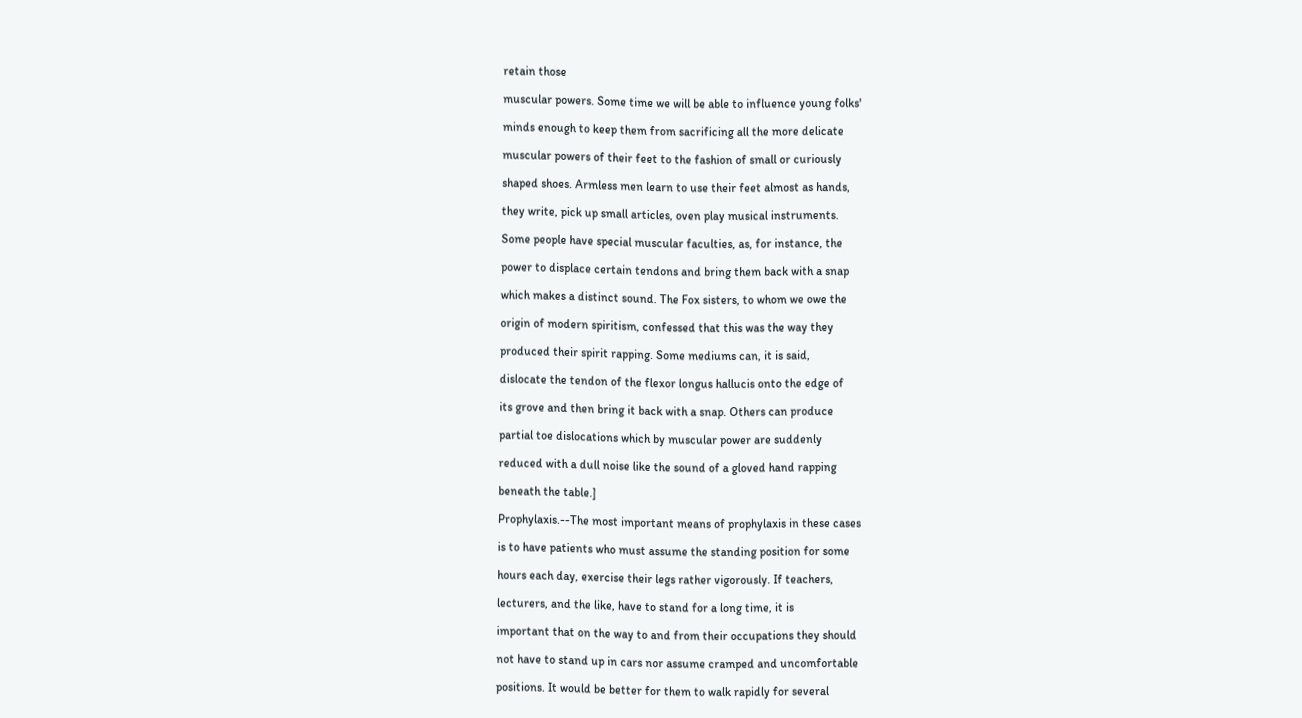retain those

muscular powers. Some time we will be able to influence young folks'

minds enough to keep them from sacrificing all the more delicate

muscular powers of their feet to the fashion of small or curiously

shaped shoes. Armless men learn to use their feet almost as hands,

they write, pick up small articles, oven play musical instruments.

Some people have special muscular faculties, as, for instance, the

power to displace certain tendons and bring them back with a snap

which makes a distinct sound. The Fox sisters, to whom we owe the

origin of modern spiritism, confessed that this was the way they

produced their spirit rapping. Some mediums can, it is said,

dislocate the tendon of the flexor longus hallucis onto the edge of

its grove and then bring it back with a snap. Others can produce

partial toe dislocations which by muscular power are suddenly

reduced with a dull noise like the sound of a gloved hand rapping

beneath the table.]

Prophylaxis.--The most important means of prophylaxis in these cases

is to have patients who must assume the standing position for some

hours each day, exercise their legs rather vigorously. If teachers,

lecturers, and the like, have to stand for a long time, it is

important that on the way to and from their occupations they should

not have to stand up in cars nor assume cramped and uncomfortable

positions. It would be better for them to walk rapidly for several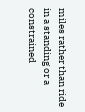miles rather than ride in a standing or a constrained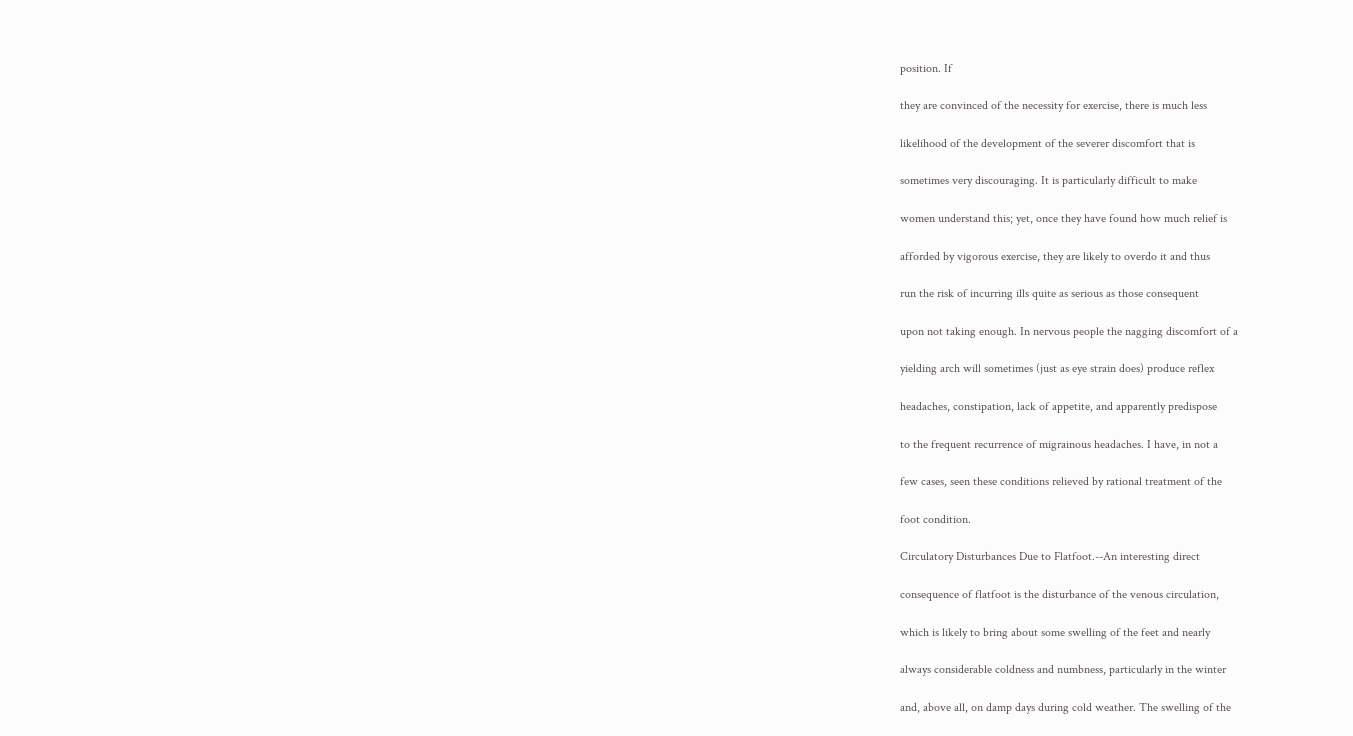position. If

they are convinced of the necessity for exercise, there is much less

likelihood of the development of the severer discomfort that is

sometimes very discouraging. It is particularly difficult to make

women understand this; yet, once they have found how much relief is

afforded by vigorous exercise, they are likely to overdo it and thus

run the risk of incurring ills quite as serious as those consequent

upon not taking enough. In nervous people the nagging discomfort of a

yielding arch will sometimes (just as eye strain does) produce reflex

headaches, constipation, lack of appetite, and apparently predispose

to the frequent recurrence of migrainous headaches. I have, in not a

few cases, seen these conditions relieved by rational treatment of the

foot condition.

Circulatory Disturbances Due to Flatfoot.--An interesting direct

consequence of flatfoot is the disturbance of the venous circulation,

which is likely to bring about some swelling of the feet and nearly

always considerable coldness and numbness, particularly in the winter

and, above all, on damp days during cold weather. The swelling of the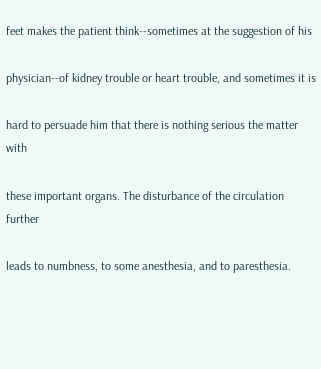feet makes the patient think--sometimes at the suggestion of his

physician--of kidney trouble or heart trouble, and sometimes it is

hard to persuade him that there is nothing serious the matter with

these important organs. The disturbance of the circulation further

leads to numbness, to some anesthesia, and to paresthesia.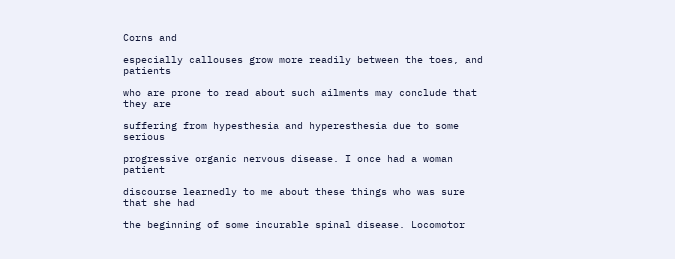Corns and

especially callouses grow more readily between the toes, and patients

who are prone to read about such ailments may conclude that they are

suffering from hypesthesia and hyperesthesia due to some serious

progressive organic nervous disease. I once had a woman patient

discourse learnedly to me about these things who was sure that she had

the beginning of some incurable spinal disease. Locomotor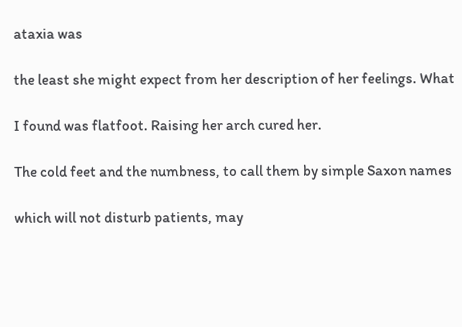ataxia was

the least she might expect from her description of her feelings. What

I found was flatfoot. Raising her arch cured her.

The cold feet and the numbness, to call them by simple Saxon names

which will not disturb patients, may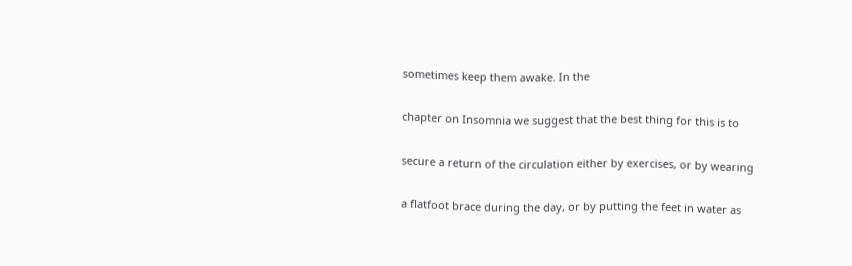sometimes keep them awake. In the

chapter on Insomnia we suggest that the best thing for this is to

secure a return of the circulation either by exercises, or by wearing

a flatfoot brace during the day, or by putting the feet in water as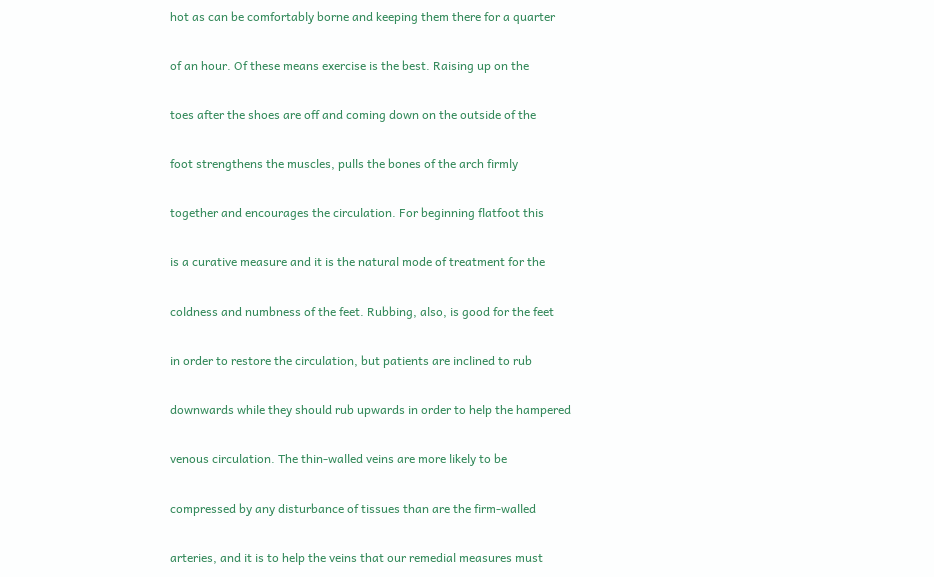hot as can be comfortably borne and keeping them there for a quarter

of an hour. Of these means exercise is the best. Raising up on the

toes after the shoes are off and coming down on the outside of the

foot strengthens the muscles, pulls the bones of the arch firmly

together and encourages the circulation. For beginning flatfoot this

is a curative measure and it is the natural mode of treatment for the

coldness and numbness of the feet. Rubbing, also, is good for the feet

in order to restore the circulation, but patients are inclined to rub

downwards while they should rub upwards in order to help the hampered

venous circulation. The thin-walled veins are more likely to be

compressed by any disturbance of tissues than are the firm-walled

arteries, and it is to help the veins that our remedial measures must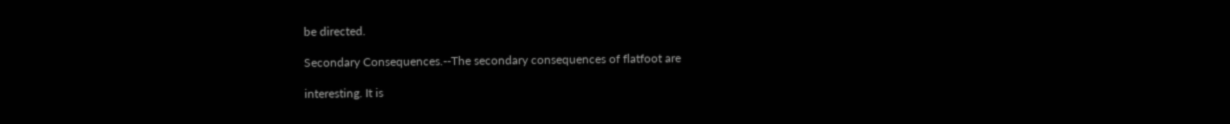be directed.

Secondary Consequences.--The secondary consequences of flatfoot are

interesting. It is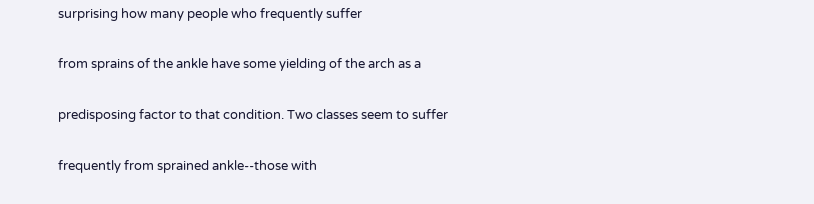surprising how many people who frequently suffer

from sprains of the ankle have some yielding of the arch as a

predisposing factor to that condition. Two classes seem to suffer

frequently from sprained ankle--those with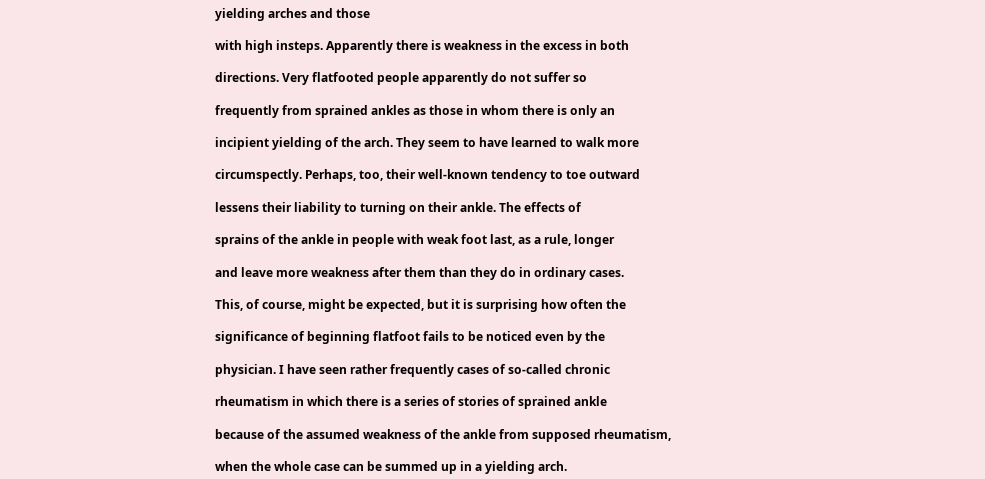yielding arches and those

with high insteps. Apparently there is weakness in the excess in both

directions. Very flatfooted people apparently do not suffer so

frequently from sprained ankles as those in whom there is only an

incipient yielding of the arch. They seem to have learned to walk more

circumspectly. Perhaps, too, their well-known tendency to toe outward

lessens their liability to turning on their ankle. The effects of

sprains of the ankle in people with weak foot last, as a rule, longer

and leave more weakness after them than they do in ordinary cases.

This, of course, might be expected, but it is surprising how often the

significance of beginning flatfoot fails to be noticed even by the

physician. I have seen rather frequently cases of so-called chronic

rheumatism in which there is a series of stories of sprained ankle

because of the assumed weakness of the ankle from supposed rheumatism,

when the whole case can be summed up in a yielding arch.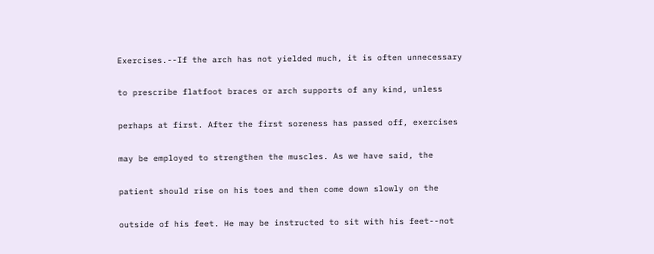Exercises.--If the arch has not yielded much, it is often unnecessary

to prescribe flatfoot braces or arch supports of any kind, unless

perhaps at first. After the first soreness has passed off, exercises

may be employed to strengthen the muscles. As we have said, the

patient should rise on his toes and then come down slowly on the

outside of his feet. He may be instructed to sit with his feet--not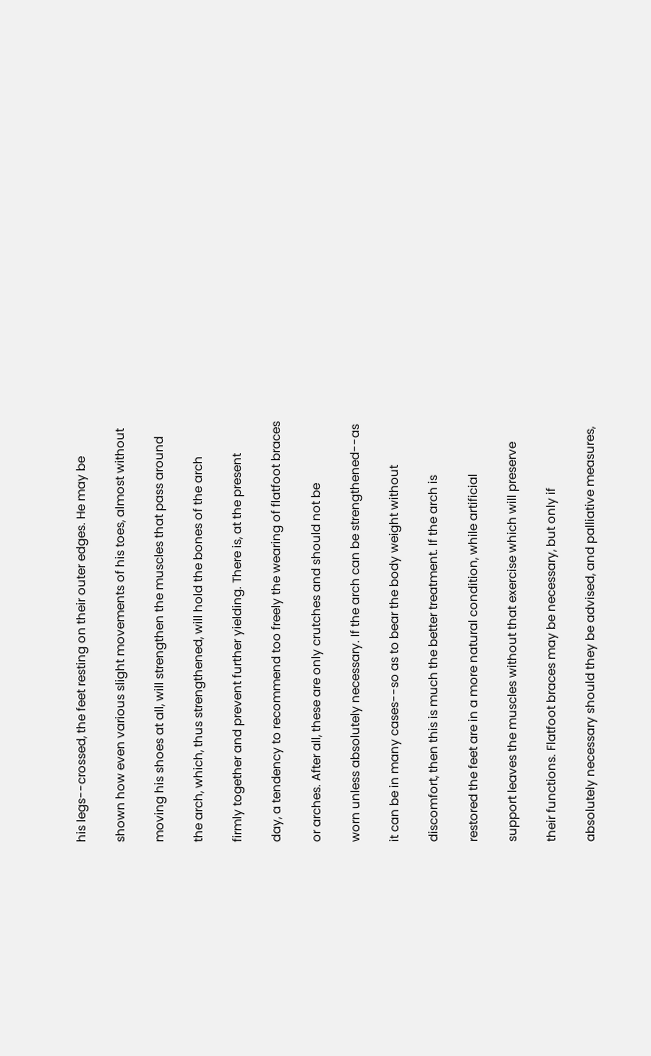his legs--crossed, the feet resting on their outer edges. He may be

shown how even various slight movements of his toes, almost without

moving his shoes at all, will strengthen the muscles that pass around

the arch, which, thus strengthened, will hold the bones of the arch

firmly together and prevent further yielding. There is, at the present

day, a tendency to recommend too freely the wearing of flatfoot braces

or arches. After all, these are only crutches and should not be

worn unless absolutely necessary. If the arch can be strengthened--as

it can be in many cases--so as to bear the body weight without

discomfort, then this is much the better treatment. If the arch is

restored the feet are in a more natural condition, while artificial

support leaves the muscles without that exercise which will preserve

their functions. Flatfoot braces may be necessary, but only if

absolutely necessary should they be advised, and palliative measures,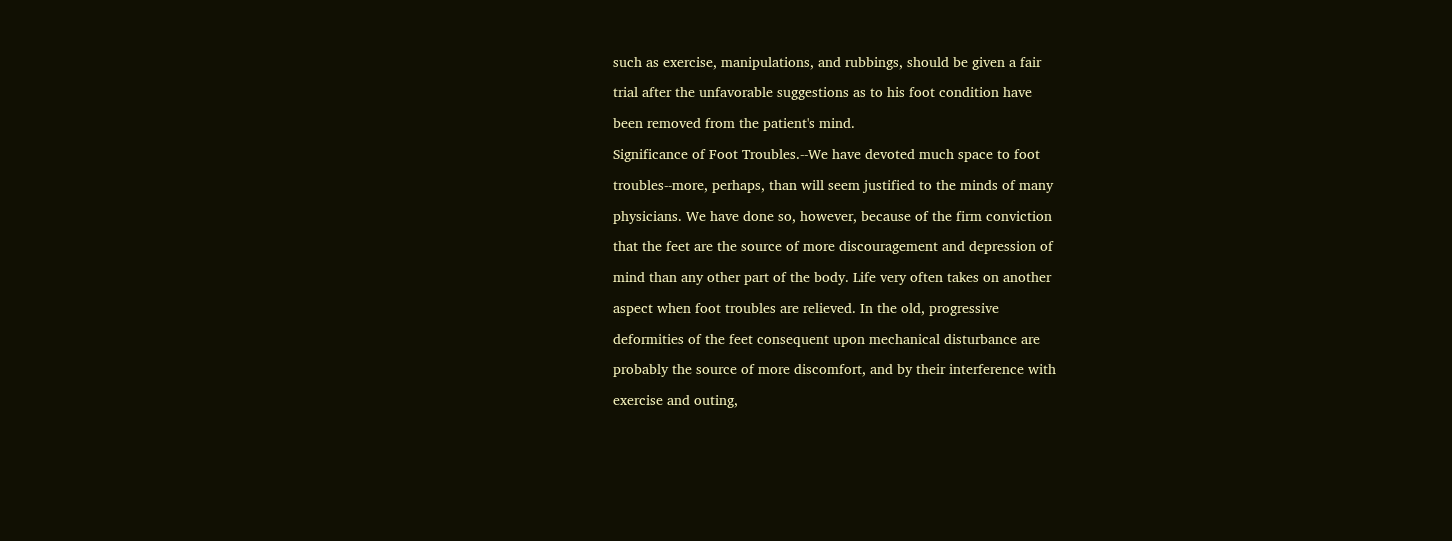such as exercise, manipulations, and rubbings, should be given a fair

trial after the unfavorable suggestions as to his foot condition have

been removed from the patient's mind.

Significance of Foot Troubles.--We have devoted much space to foot

troubles--more, perhaps, than will seem justified to the minds of many

physicians. We have done so, however, because of the firm conviction

that the feet are the source of more discouragement and depression of

mind than any other part of the body. Life very often takes on another

aspect when foot troubles are relieved. In the old, progressive

deformities of the feet consequent upon mechanical disturbance are

probably the source of more discomfort, and by their interference with

exercise and outing,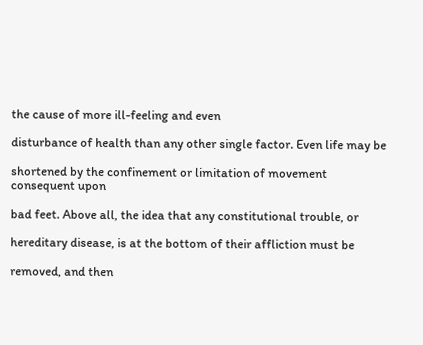the cause of more ill-feeling and even

disturbance of health than any other single factor. Even life may be

shortened by the confinement or limitation of movement consequent upon

bad feet. Above all, the idea that any constitutional trouble, or

hereditary disease, is at the bottom of their affliction must be

removed, and then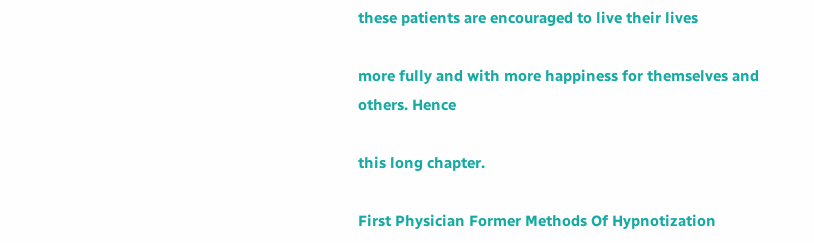these patients are encouraged to live their lives

more fully and with more happiness for themselves and others. Hence

this long chapter.

First Physician Former Methods Of Hypnotization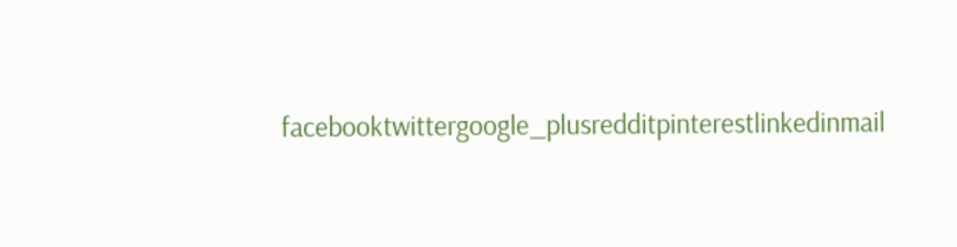facebooktwittergoogle_plusredditpinterestlinkedinmail